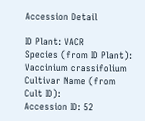Accession Detail

ID Plant: VACR
Species (from ID Plant): Vaccinium crassifolium
Cultivar Name (from Cult ID):
Accession ID: 52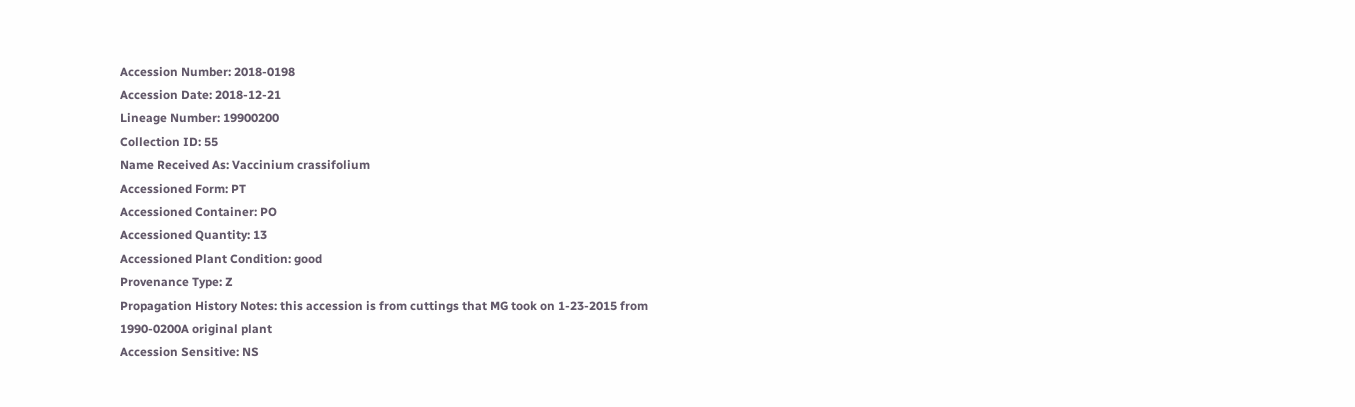Accession Number: 2018-0198
Accession Date: 2018-12-21
Lineage Number: 19900200
Collection ID: 55
Name Received As: Vaccinium crassifolium
Accessioned Form: PT
Accessioned Container: PO
Accessioned Quantity: 13
Accessioned Plant Condition: good
Provenance Type: Z
Propagation History Notes: this accession is from cuttings that MG took on 1-23-2015 from 1990-0200A original plant
Accession Sensitive: NS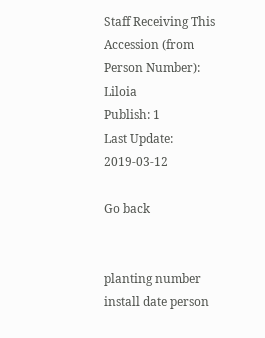Staff Receiving This Accession (from Person Number): Liloia
Publish: 1
Last Update: 2019-03-12

Go back


planting number install date person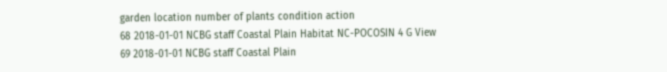garden location number of plants condition action
68 2018-01-01 NCBG staff Coastal Plain Habitat NC-POCOSIN 4 G View
69 2018-01-01 NCBG staff Coastal Plain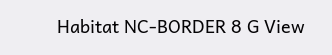Habitat NC-BORDER 8 G View